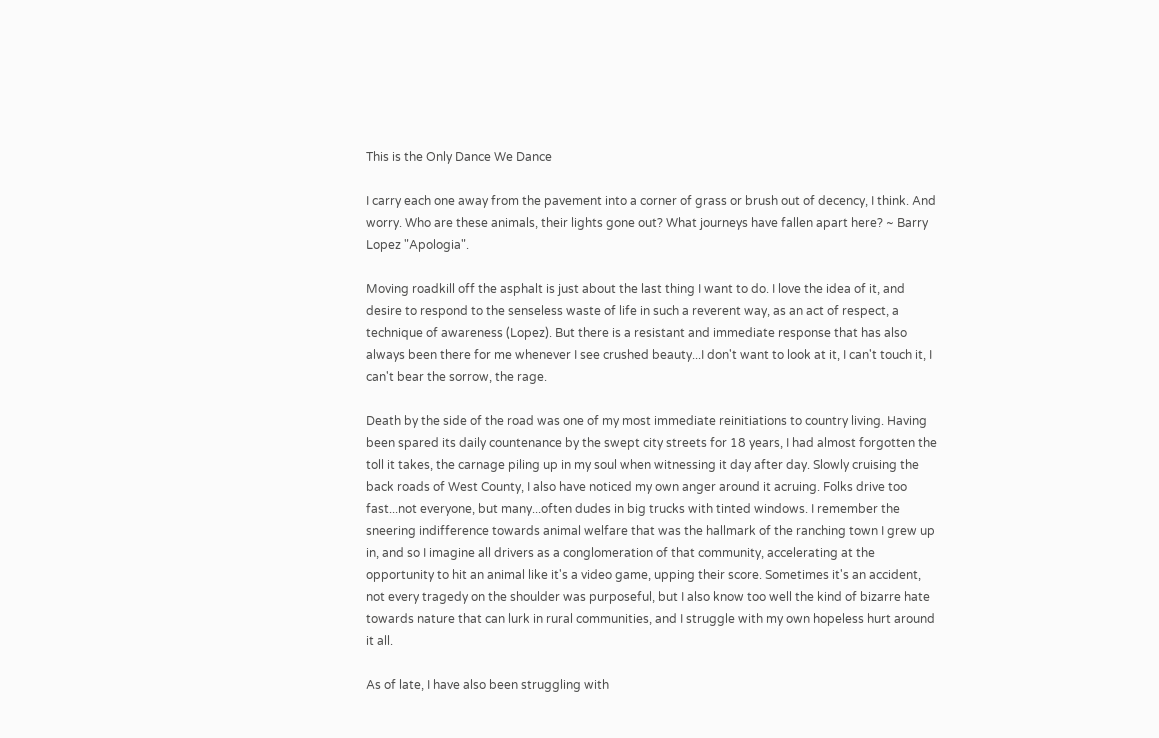This is the Only Dance We Dance

I carry each one away from the pavement into a corner of grass or brush out of decency, I think. And worry. Who are these animals, their lights gone out? What journeys have fallen apart here? ~ Barry Lopez "Apologia".

Moving roadkill off the asphalt is just about the last thing I want to do. I love the idea of it, and desire to respond to the senseless waste of life in such a reverent way, as an act of respect, a technique of awareness (Lopez). But there is a resistant and immediate response that has also always been there for me whenever I see crushed beauty...I don't want to look at it, I can't touch it, I can't bear the sorrow, the rage.

Death by the side of the road was one of my most immediate reinitiations to country living. Having been spared its daily countenance by the swept city streets for 18 years, I had almost forgotten the toll it takes, the carnage piling up in my soul when witnessing it day after day. Slowly cruising the back roads of West County, I also have noticed my own anger around it acruing. Folks drive too fast...not everyone, but many...often dudes in big trucks with tinted windows. I remember the sneering indifference towards animal welfare that was the hallmark of the ranching town I grew up in, and so I imagine all drivers as a conglomeration of that community, accelerating at the opportunity to hit an animal like it's a video game, upping their score. Sometimes it's an accident, not every tragedy on the shoulder was purposeful, but I also know too well the kind of bizarre hate towards nature that can lurk in rural communities, and I struggle with my own hopeless hurt around it all.

As of late, I have also been struggling with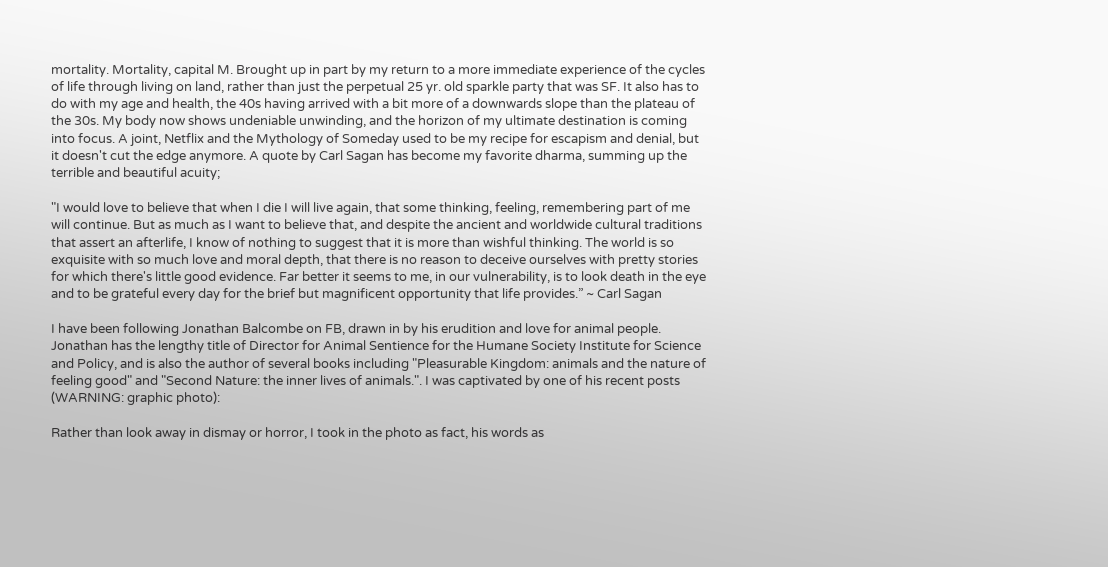mortality. Mortality, capital M. Brought up in part by my return to a more immediate experience of the cycles of life through living on land, rather than just the perpetual 25 yr. old sparkle party that was SF. It also has to do with my age and health, the 40s having arrived with a bit more of a downwards slope than the plateau of the 30s. My body now shows undeniable unwinding, and the horizon of my ultimate destination is coming into focus. A joint, Netflix and the Mythology of Someday used to be my recipe for escapism and denial, but it doesn't cut the edge anymore. A quote by Carl Sagan has become my favorite dharma, summing up the terrible and beautiful acuity;

"I would love to believe that when I die I will live again, that some thinking, feeling, remembering part of me will continue. But as much as I want to believe that, and despite the ancient and worldwide cultural traditions that assert an afterlife, I know of nothing to suggest that it is more than wishful thinking. The world is so exquisite with so much love and moral depth, that there is no reason to deceive ourselves with pretty stories for which there's little good evidence. Far better it seems to me, in our vulnerability, is to look death in the eye and to be grateful every day for the brief but magnificent opportunity that life provides.” ~ Carl Sagan

I have been following Jonathan Balcombe on FB, drawn in by his erudition and love for animal people. Jonathan has the lengthy title of Director for Animal Sentience for the Humane Society Institute for Science and Policy, and is also the author of several books including "Pleasurable Kingdom: animals and the nature of feeling good" and "Second Nature: the inner lives of animals.". I was captivated by one of his recent posts (WARNING: graphic photo):

Rather than look away in dismay or horror, I took in the photo as fact, his words as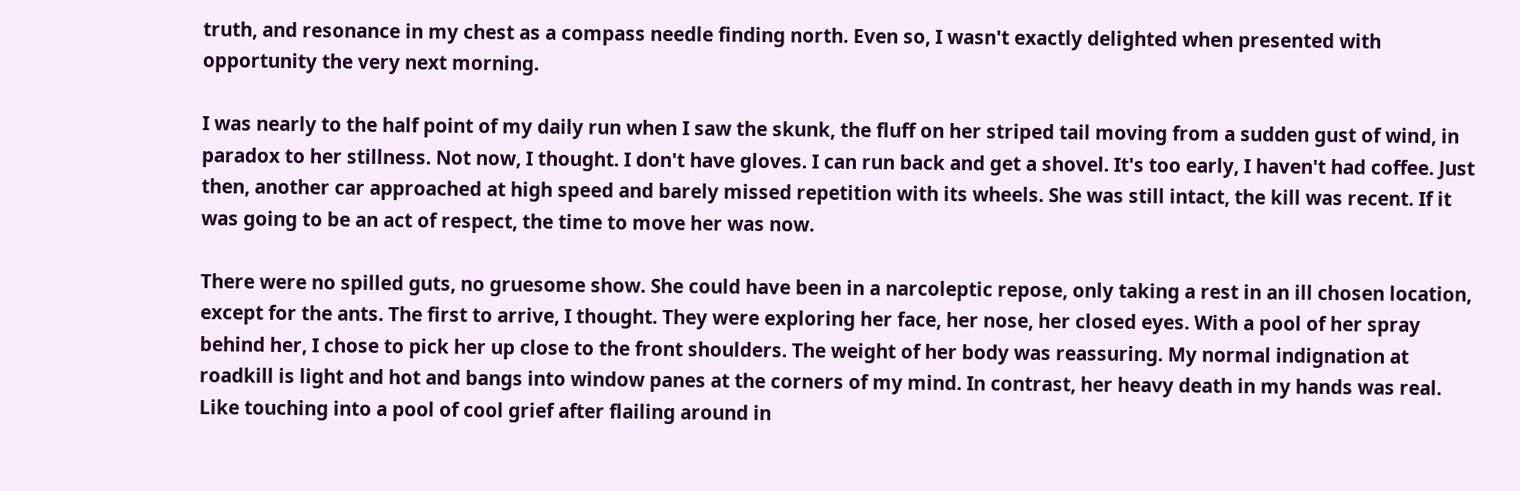truth, and resonance in my chest as a compass needle finding north. Even so, I wasn't exactly delighted when presented with opportunity the very next morning.

I was nearly to the half point of my daily run when I saw the skunk, the fluff on her striped tail moving from a sudden gust of wind, in paradox to her stillness. Not now, I thought. I don't have gloves. I can run back and get a shovel. It's too early, I haven't had coffee. Just then, another car approached at high speed and barely missed repetition with its wheels. She was still intact, the kill was recent. If it was going to be an act of respect, the time to move her was now.

There were no spilled guts, no gruesome show. She could have been in a narcoleptic repose, only taking a rest in an ill chosen location, except for the ants. The first to arrive, I thought. They were exploring her face, her nose, her closed eyes. With a pool of her spray behind her, I chose to pick her up close to the front shoulders. The weight of her body was reassuring. My normal indignation at roadkill is light and hot and bangs into window panes at the corners of my mind. In contrast, her heavy death in my hands was real. Like touching into a pool of cool grief after flailing around in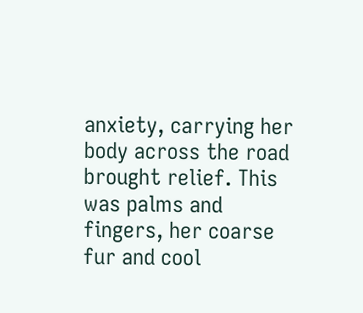anxiety, carrying her body across the road brought relief. This was palms and fingers, her coarse fur and cool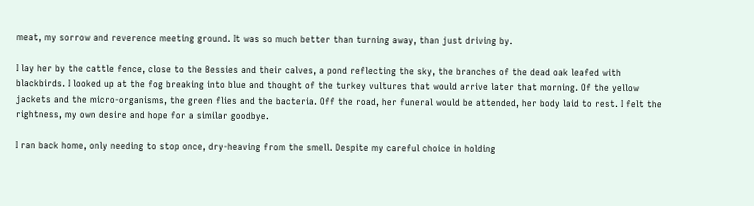meat, my sorrow and reverence meeting ground. It was so much better than turning away, than just driving by.

I lay her by the cattle fence, close to the Bessies and their calves, a pond reflecting the sky, the branches of the dead oak leafed with blackbirds. I looked up at the fog breaking into blue and thought of the turkey vultures that would arrive later that morning. Of the yellow jackets and the micro-organisms, the green flies and the bacteria. Off the road, her funeral would be attended, her body laid to rest. I felt the rightness, my own desire and hope for a similar goodbye.

I ran back home, only needing to stop once, dry-heaving from the smell. Despite my careful choice in holding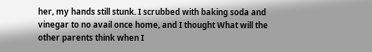her, my hands still stunk. I scrubbed with baking soda and vinegar to no avail once home, and I thought What will the other parents think when I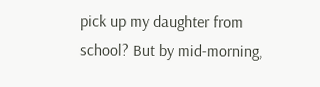pick up my daughter from school? But by mid-morning,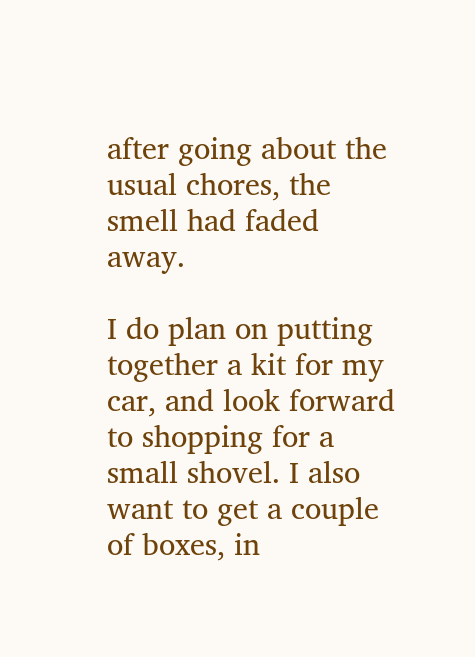after going about the usual chores, the smell had faded away.

I do plan on putting together a kit for my car, and look forward to shopping for a small shovel. I also want to get a couple of boxes, in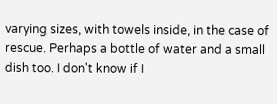varying sizes, with towels inside, in the case of rescue. Perhaps a bottle of water and a small dish too. I don't know if I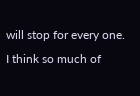will stop for every one. I think so much of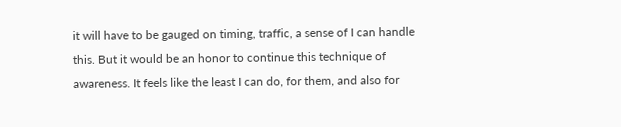it will have to be gauged on timing, traffic, a sense of I can handle this. But it would be an honor to continue this technique of awareness. It feels like the least I can do, for them, and also for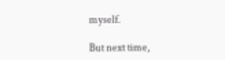myself.

But next time,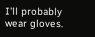I'll probably wear gloves.